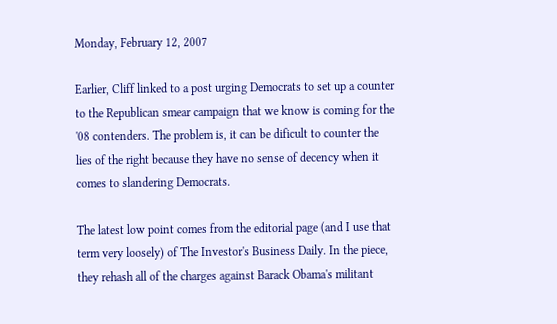Monday, February 12, 2007

Earlier, Cliff linked to a post urging Democrats to set up a counter to the Republican smear campaign that we know is coming for the '08 contenders. The problem is, it can be dificult to counter the lies of the right because they have no sense of decency when it comes to slandering Democrats.

The latest low point comes from the editorial page (and I use that term very loosely) of The Investor's Business Daily. In the piece, they rehash all of the charges against Barack Obama's militant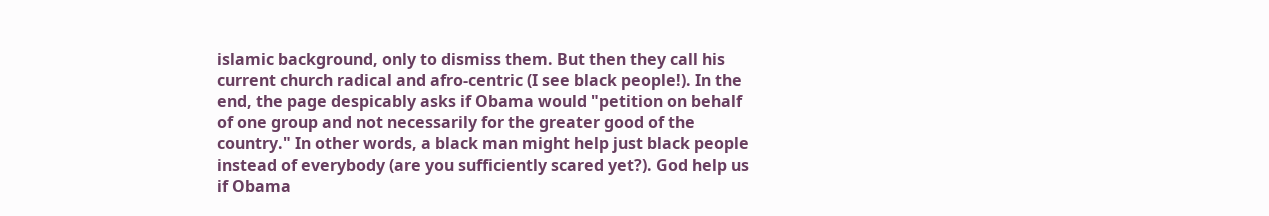islamic background, only to dismiss them. But then they call his current church radical and afro-centric (I see black people!). In the end, the page despicably asks if Obama would "petition on behalf of one group and not necessarily for the greater good of the country." In other words, a black man might help just black people instead of everybody (are you sufficiently scared yet?). God help us if Obama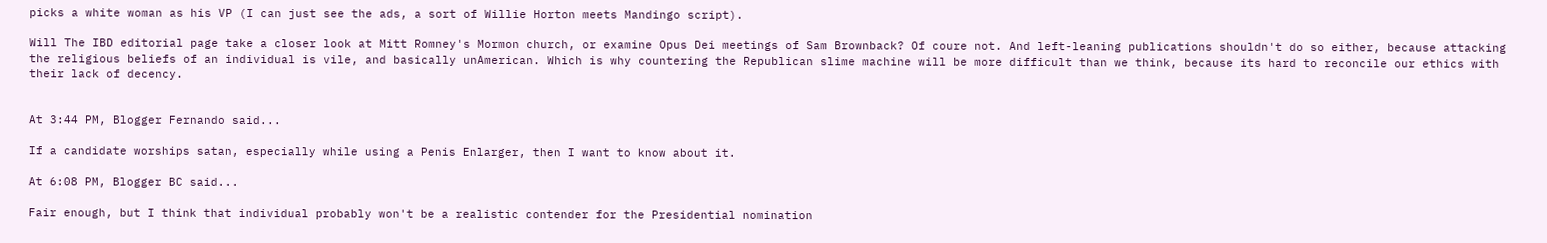picks a white woman as his VP (I can just see the ads, a sort of Willie Horton meets Mandingo script).

Will The IBD editorial page take a closer look at Mitt Romney's Mormon church, or examine Opus Dei meetings of Sam Brownback? Of coure not. And left-leaning publications shouldn't do so either, because attacking the religious beliefs of an individual is vile, and basically unAmerican. Which is why countering the Republican slime machine will be more difficult than we think, because its hard to reconcile our ethics with their lack of decency.


At 3:44 PM, Blogger Fernando said...

If a candidate worships satan, especially while using a Penis Enlarger, then I want to know about it.

At 6:08 PM, Blogger BC said...

Fair enough, but I think that individual probably won't be a realistic contender for the Presidential nomination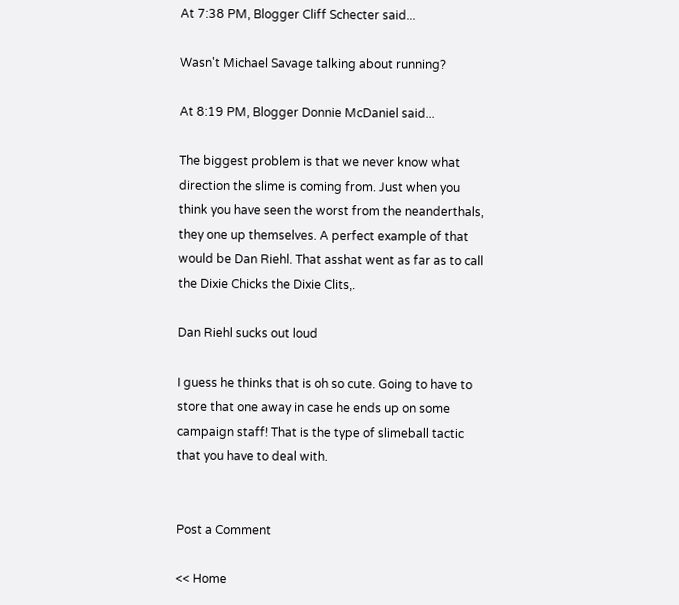At 7:38 PM, Blogger Cliff Schecter said...

Wasn't Michael Savage talking about running?

At 8:19 PM, Blogger Donnie McDaniel said...

The biggest problem is that we never know what direction the slime is coming from. Just when you think you have seen the worst from the neanderthals, they one up themselves. A perfect example of that would be Dan Riehl. That asshat went as far as to call the Dixie Chicks the Dixie Clits,.

Dan Riehl sucks out loud

I guess he thinks that is oh so cute. Going to have to store that one away in case he ends up on some campaign staff! That is the type of slimeball tactic that you have to deal with.


Post a Comment

<< Home